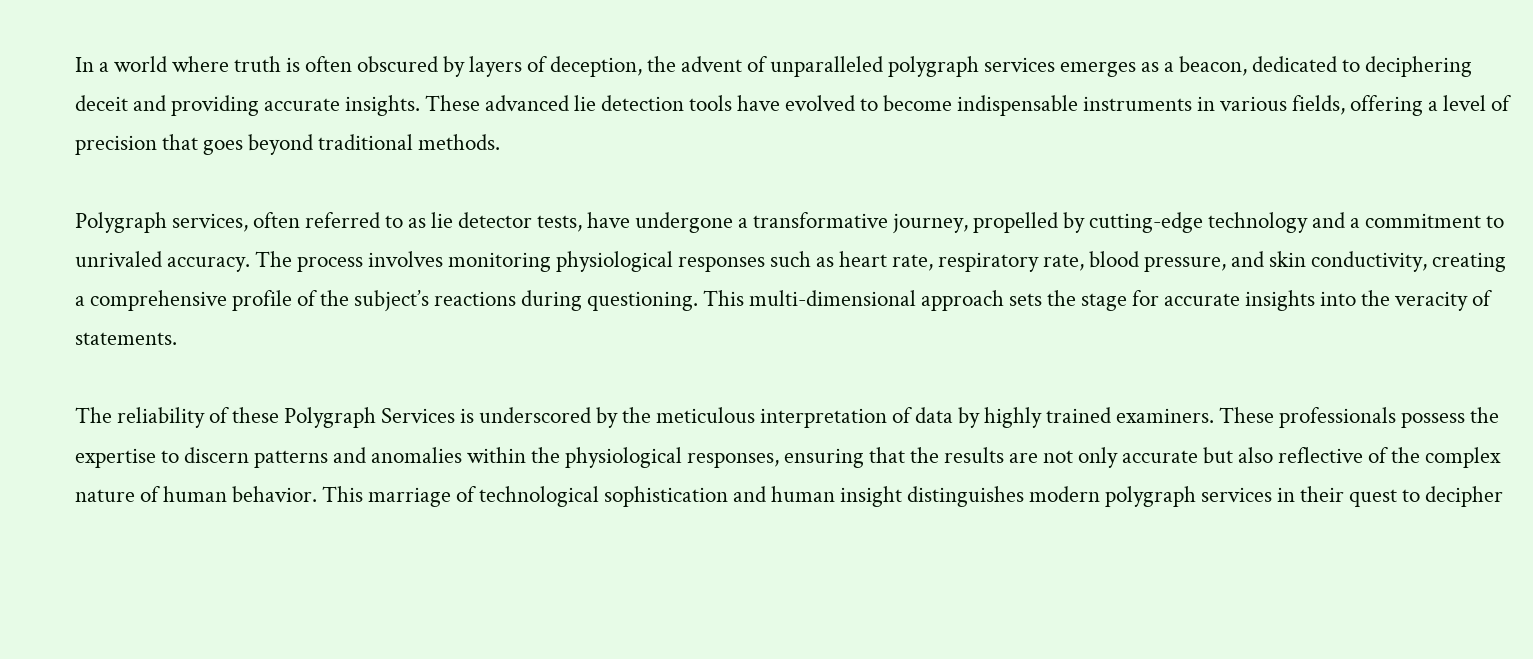In a world where truth is often obscured by layers of deception, the advent of unparalleled polygraph services emerges as a beacon, dedicated to deciphering deceit and providing accurate insights. These advanced lie detection tools have evolved to become indispensable instruments in various fields, offering a level of precision that goes beyond traditional methods.

Polygraph services, often referred to as lie detector tests, have undergone a transformative journey, propelled by cutting-edge technology and a commitment to unrivaled accuracy. The process involves monitoring physiological responses such as heart rate, respiratory rate, blood pressure, and skin conductivity, creating a comprehensive profile of the subject’s reactions during questioning. This multi-dimensional approach sets the stage for accurate insights into the veracity of statements.

The reliability of these Polygraph Services is underscored by the meticulous interpretation of data by highly trained examiners. These professionals possess the expertise to discern patterns and anomalies within the physiological responses, ensuring that the results are not only accurate but also reflective of the complex nature of human behavior. This marriage of technological sophistication and human insight distinguishes modern polygraph services in their quest to decipher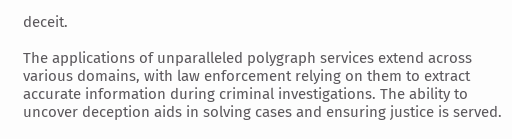deceit.

The applications of unparalleled polygraph services extend across various domains, with law enforcement relying on them to extract accurate information during criminal investigations. The ability to uncover deception aids in solving cases and ensuring justice is served.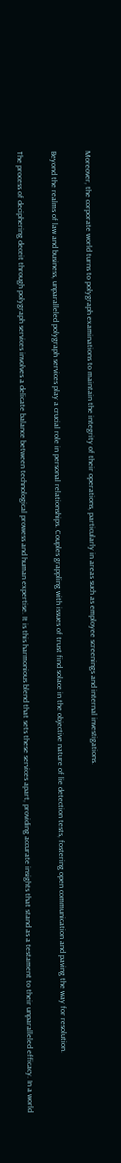Moreover, the corporate world turns to polygraph examinations to maintain the integrity of their operations, particularly in areas such as employee screenings and internal investigations.

Beyond the realms of law and business, unparalleled polygraph services play a crucial role in personal relationships. Couples grappling with issues of trust find solace in the objective nature of lie detection tests, fostering open communication and paving the way for resolution.

The process of deciphering deceit through polygraph services involves a delicate balance between technological prowess and human expertise. It is this harmonious blend that sets these services apart, providing accurate insights that stand as a testament to their unparalleled efficacy. In a world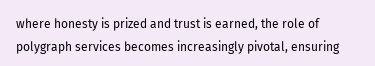where honesty is prized and trust is earned, the role of polygraph services becomes increasingly pivotal, ensuring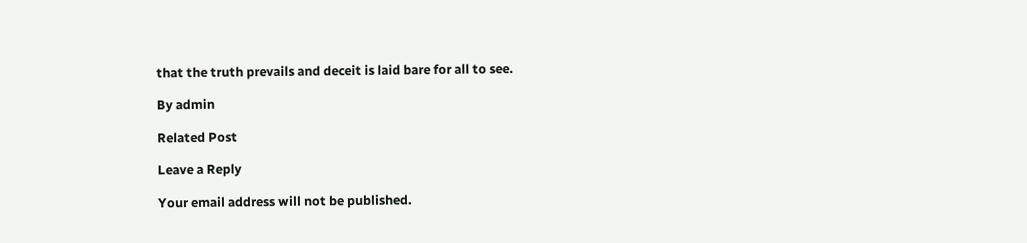that the truth prevails and deceit is laid bare for all to see.

By admin

Related Post

Leave a Reply

Your email address will not be published.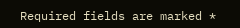Required fields are marked *